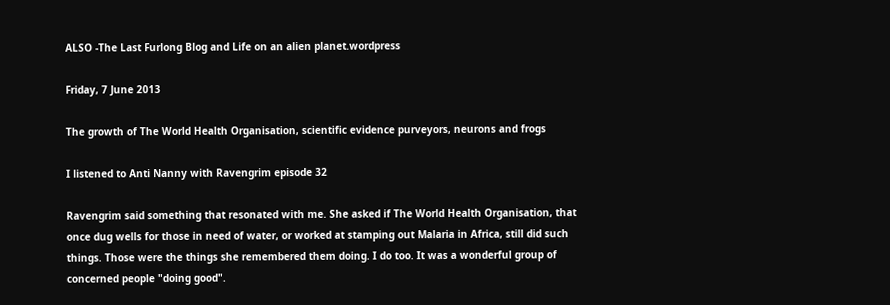ALSO -The Last Furlong Blog and Life on an alien planet.wordpress

Friday, 7 June 2013

The growth of The World Health Organisation, scientific evidence purveyors, neurons and frogs

I listened to Anti Nanny with Ravengrim episode 32

Ravengrim said something that resonated with me. She asked if The World Health Organisation, that once dug wells for those in need of water, or worked at stamping out Malaria in Africa, still did such things. Those were the things she remembered them doing. I do too. It was a wonderful group of concerned people "doing good".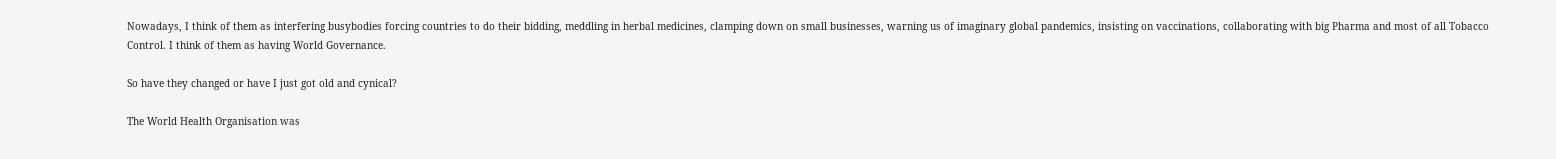Nowadays, I think of them as interfering busybodies forcing countries to do their bidding, meddling in herbal medicines, clamping down on small businesses, warning us of imaginary global pandemics, insisting on vaccinations, collaborating with big Pharma and most of all Tobacco Control. I think of them as having World Governance.

So have they changed or have I just got old and cynical?

The World Health Organisation was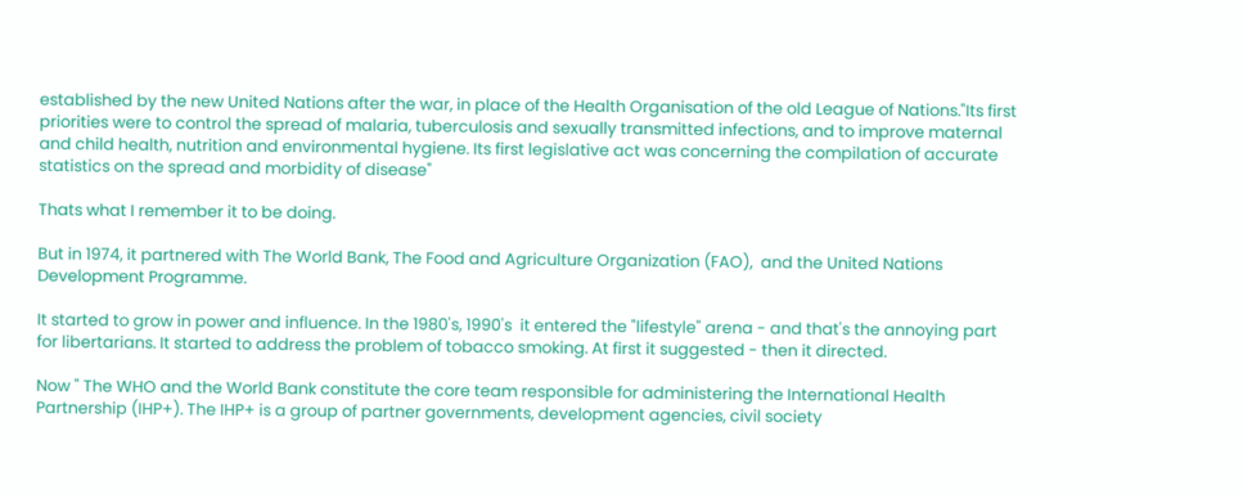established by the new United Nations after the war, in place of the Health Organisation of the old League of Nations."Its first priorities were to control the spread of malaria, tuberculosis and sexually transmitted infections, and to improve maternal and child health, nutrition and environmental hygiene. Its first legislative act was concerning the compilation of accurate statistics on the spread and morbidity of disease"

Thats what I remember it to be doing.

But in 1974, it partnered with The World Bank, The Food and Agriculture Organization (FAO),  and the United Nations Development Programme.

It started to grow in power and influence. In the 1980's, 1990's  it entered the "lifestyle" arena - and that's the annoying part for libertarians. It started to address the problem of tobacco smoking. At first it suggested - then it directed.

Now " The WHO and the World Bank constitute the core team responsible for administering the International Health Partnership (IHP+). The IHP+ is a group of partner governments, development agencies, civil society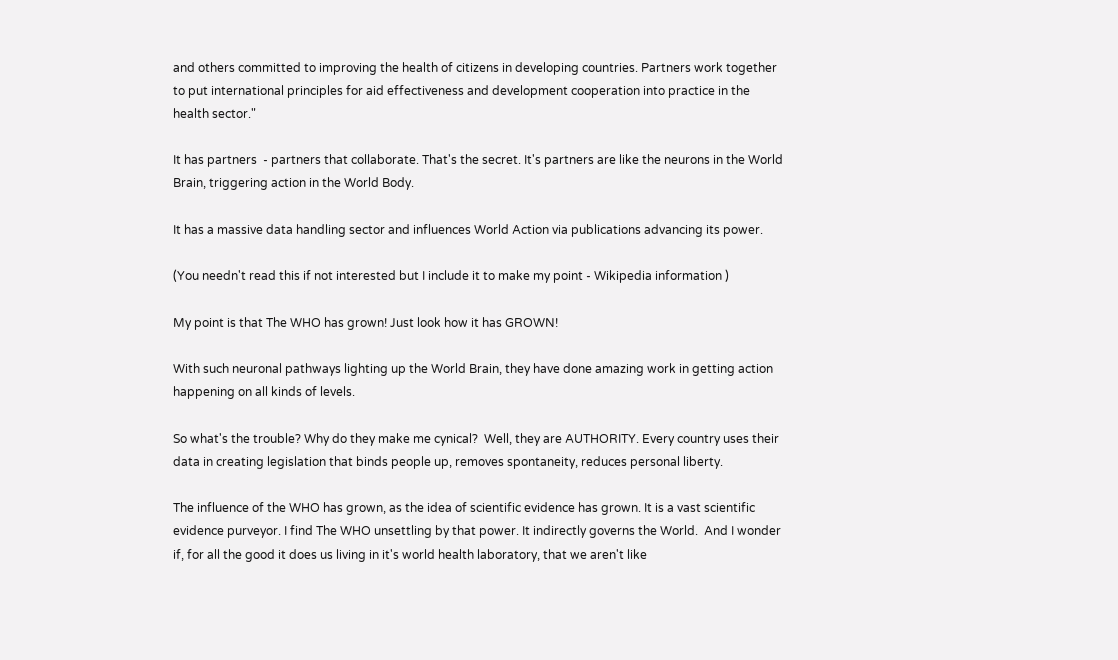and others committed to improving the health of citizens in developing countries. Partners work together to put international principles for aid effectiveness and development cooperation into practice in the health sector."

It has partners  - partners that collaborate. That's the secret. It's partners are like the neurons in the World Brain, triggering action in the World Body.

It has a massive data handling sector and influences World Action via publications advancing its power.

(You needn't read this if not interested but I include it to make my point - Wikipedia information )

My point is that The WHO has grown! Just look how it has GROWN!

With such neuronal pathways lighting up the World Brain, they have done amazing work in getting action happening on all kinds of levels.

So what's the trouble? Why do they make me cynical?  Well, they are AUTHORITY. Every country uses their data in creating legislation that binds people up, removes spontaneity, reduces personal liberty.

The influence of the WHO has grown, as the idea of scientific evidence has grown. It is a vast scientific evidence purveyor. I find The WHO unsettling by that power. It indirectly governs the World.  And I wonder if, for all the good it does us living in it's world health laboratory, that we aren't like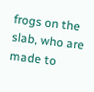frogs on the slab, who are made to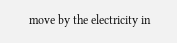move by the electricity in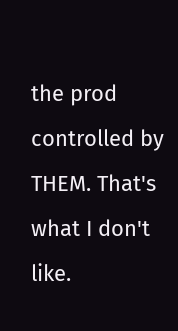the prod controlled by THEM. That's what I don't like.